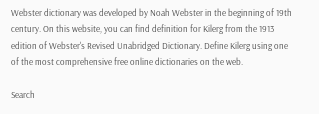Webster dictionary was developed by Noah Webster in the beginning of 19th century. On this website, you can find definition for Kilerg from the 1913 edition of Webster's Revised Unabridged Dictionary. Define Kilerg using one of the most comprehensive free online dictionaries on the web.

Search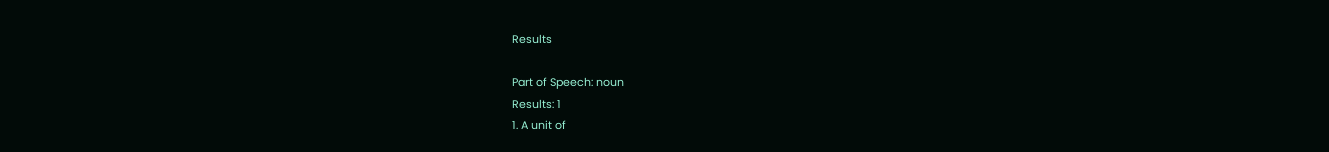Results

Part of Speech: noun
Results: 1
1. A unit of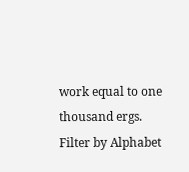work equal to one thousand ergs.
Filter by Alphabet